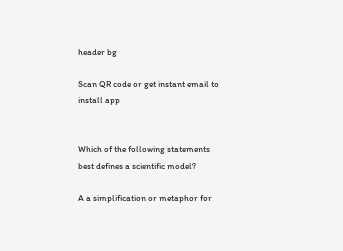header bg

Scan QR code or get instant email to install app


Which of the following statements best defines a scientific model?

A a simplification or metaphor for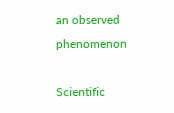an observed phenomenon

Scientific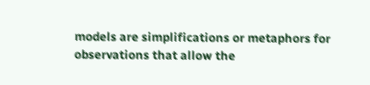models are simplifications or metaphors for observations that allow the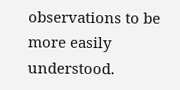observations to be more easily understood.